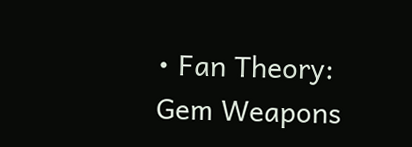• Fan Theory: Gem Weapons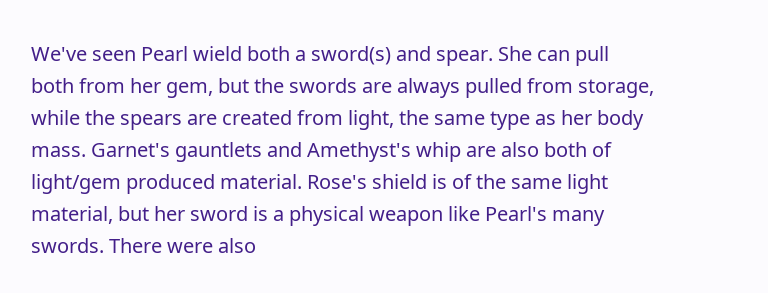We've seen Pearl wield both a sword(s) and spear. She can pull both from her gem, but the swords are always pulled from storage, while the spears are created from light, the same type as her body mass. Garnet's gauntlets and Amethyst's whip are also both of light/gem produced material. Rose's shield is of the same light material, but her sword is a physical weapon like Pearl's many swords. There were also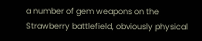a number of gem weapons on the Strawberry battlefield, obviously physical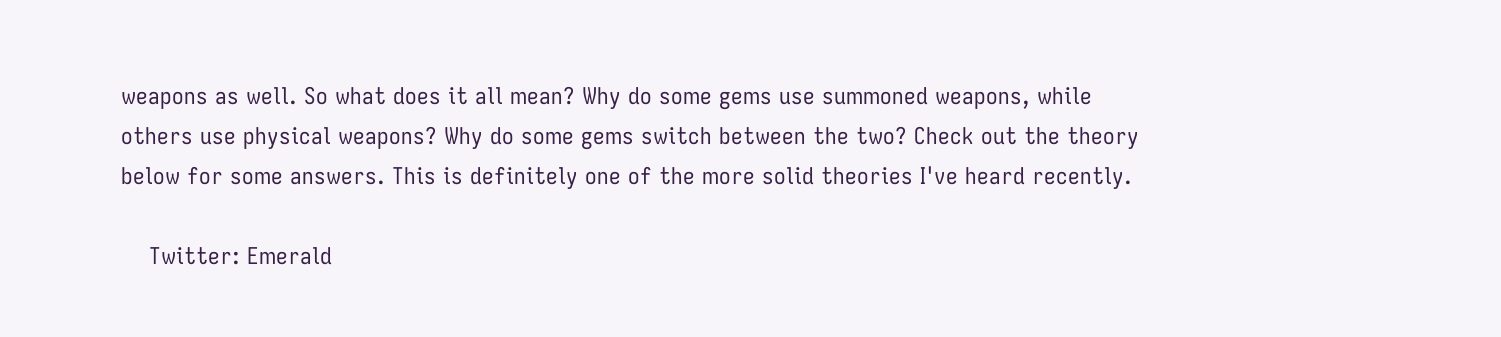weapons as well. So what does it all mean? Why do some gems use summoned weapons, while others use physical weapons? Why do some gems switch between the two? Check out the theory below for some answers. This is definitely one of the more solid theories I've heard recently.

    Twitter: Emerald